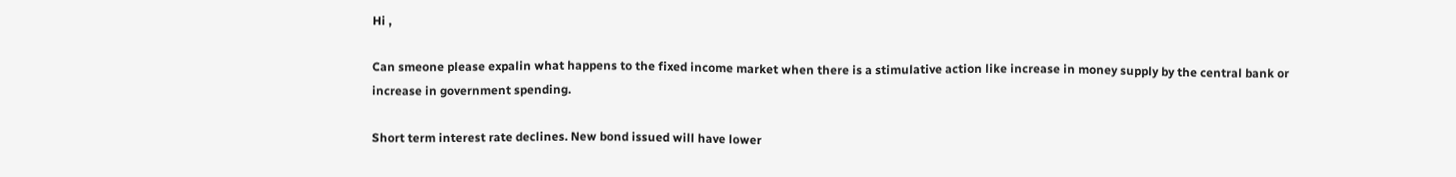Hi ,

Can smeone please expalin what happens to the fixed income market when there is a stimulative action like increase in money supply by the central bank or increase in government spending.

Short term interest rate declines. New bond issued will have lower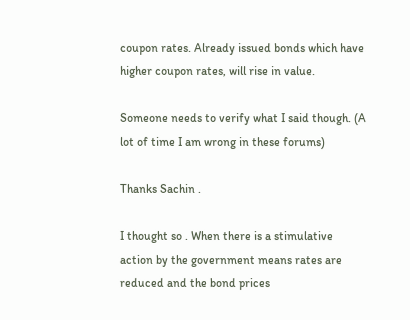coupon rates. Already issued bonds which have higher coupon rates, will rise in value.

Someone needs to verify what I said though. (A lot of time I am wrong in these forums)

Thanks Sachin .

I thought so . When there is a stimulative action by the government means rates are reduced and the bond prices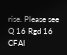rise. Please see Q 16 Rgd 16 CFAI